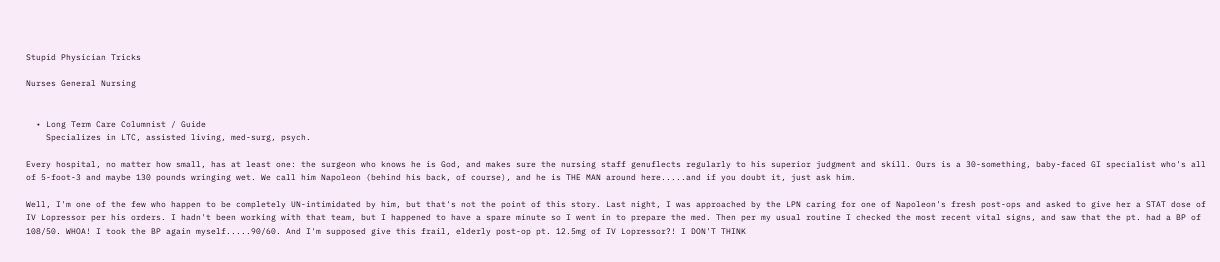Stupid Physician Tricks

Nurses General Nursing


  • Long Term Care Columnist / Guide
    Specializes in LTC, assisted living, med-surg, psych.

Every hospital, no matter how small, has at least one: the surgeon who knows he is God, and makes sure the nursing staff genuflects regularly to his superior judgment and skill. Ours is a 30-something, baby-faced GI specialist who's all of 5-foot-3 and maybe 130 pounds wringing wet. We call him Napoleon (behind his back, of course), and he is THE MAN around here.....and if you doubt it, just ask him.

Well, I'm one of the few who happen to be completely UN-intimidated by him, but that's not the point of this story. Last night, I was approached by the LPN caring for one of Napoleon's fresh post-ops and asked to give her a STAT dose of IV Lopressor per his orders. I hadn't been working with that team, but I happened to have a spare minute so I went in to prepare the med. Then per my usual routine I checked the most recent vital signs, and saw that the pt. had a BP of 108/50. WHOA! I took the BP again myself.....90/60. And I'm supposed give this frail, elderly post-op pt. 12.5mg of IV Lopressor?! I DON'T THINK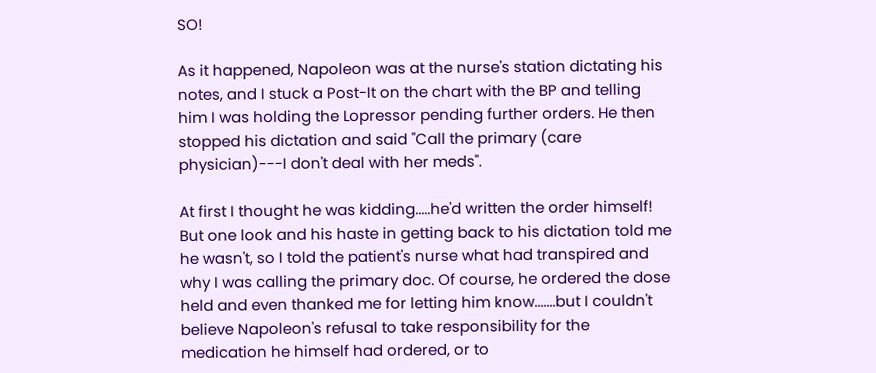SO!

As it happened, Napoleon was at the nurse's station dictating his notes, and I stuck a Post-It on the chart with the BP and telling him I was holding the Lopressor pending further orders. He then stopped his dictation and said "Call the primary (care physician)---I don't deal with her meds".

At first I thought he was kidding.....he'd written the order himself! But one look and his haste in getting back to his dictation told me he wasn't, so I told the patient's nurse what had transpired and why I was calling the primary doc. Of course, he ordered the dose held and even thanked me for letting him know.......but I couldn't believe Napoleon's refusal to take responsibility for the medication he himself had ordered, or to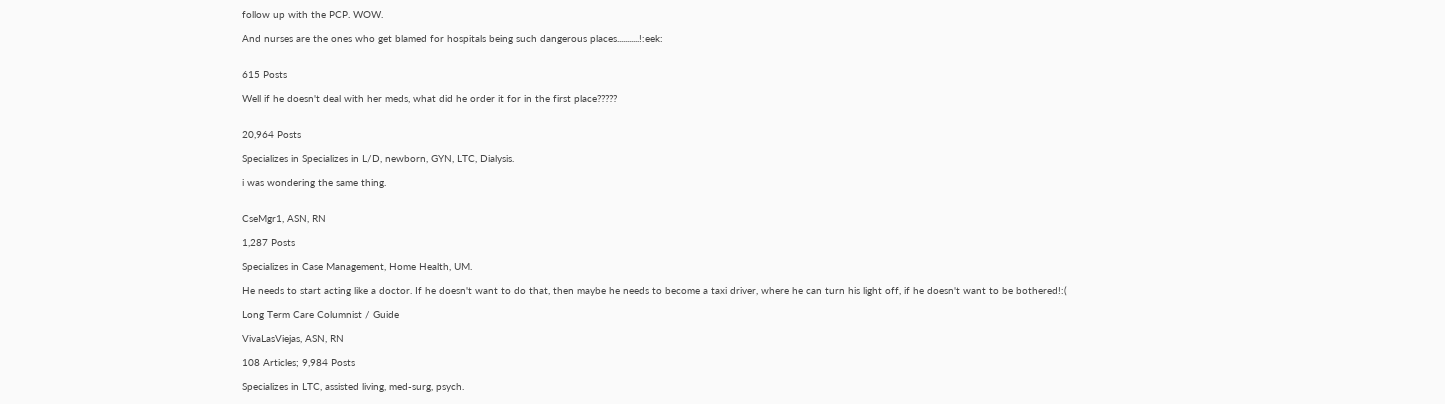follow up with the PCP. WOW.

And nurses are the ones who get blamed for hospitals being such dangerous places...........!:eek:


615 Posts

Well if he doesn't deal with her meds, what did he order it for in the first place?????


20,964 Posts

Specializes in Specializes in L/D, newborn, GYN, LTC, Dialysis.

i was wondering the same thing.


CseMgr1, ASN, RN

1,287 Posts

Specializes in Case Management, Home Health, UM.

He needs to start acting like a doctor. If he doesn't want to do that, then maybe he needs to become a taxi driver, where he can turn his light off, if he doesn't want to be bothered!:(

Long Term Care Columnist / Guide

VivaLasViejas, ASN, RN

108 Articles; 9,984 Posts

Specializes in LTC, assisted living, med-surg, psych.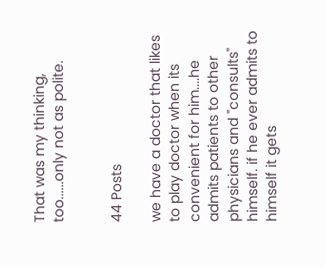That was my thinking, too......only not as polite.


44 Posts

we have a doctor that likes to play doctor when its convenient for him....he admits patients to other physicians and "consults" himself. if he ever admits to himself it gets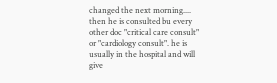changed the next morning.... then he is consulted bu every other doc "critical care consult" or "cardiology consult". he is usually in the hospital and will give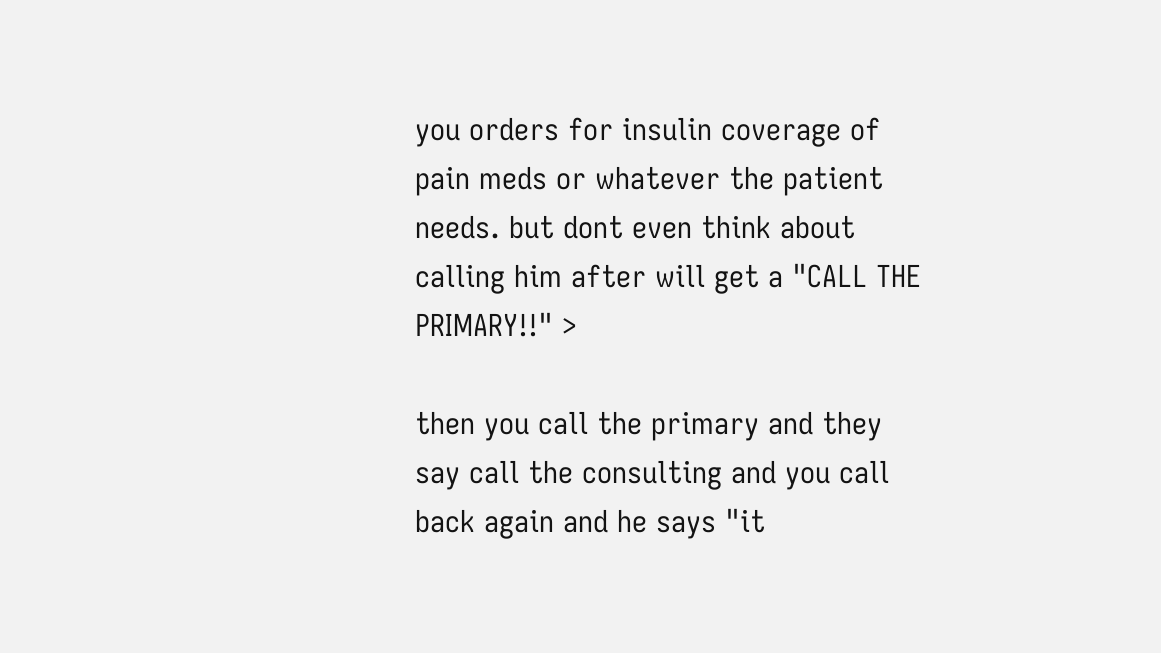you orders for insulin coverage of pain meds or whatever the patient needs. but dont even think about calling him after will get a "CALL THE PRIMARY!!" >

then you call the primary and they say call the consulting and you call back again and he says "it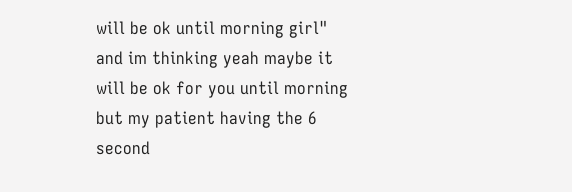will be ok until morning girl" and im thinking yeah maybe it will be ok for you until morning but my patient having the 6 second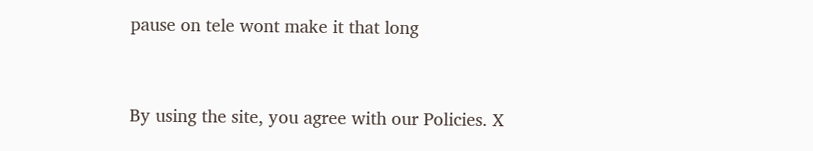pause on tele wont make it that long


By using the site, you agree with our Policies. X